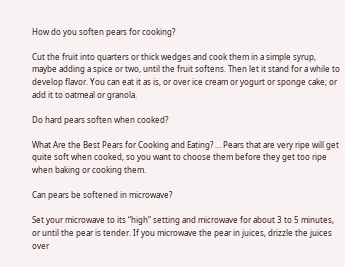How do you soften pears for cooking?

Cut the fruit into quarters or thick wedges and cook them in a simple syrup, maybe adding a spice or two, until the fruit softens. Then let it stand for a while to develop flavor. You can eat it as is, or over ice cream or yogurt or sponge cake; or add it to oatmeal or granola.

Do hard pears soften when cooked?

What Are the Best Pears for Cooking and Eating? … Pears that are very ripe will get quite soft when cooked, so you want to choose them before they get too ripe when baking or cooking them.

Can pears be softened in microwave?

Set your microwave to its “high” setting and microwave for about 3 to 5 minutes, or until the pear is tender. If you microwave the pear in juices, drizzle the juices over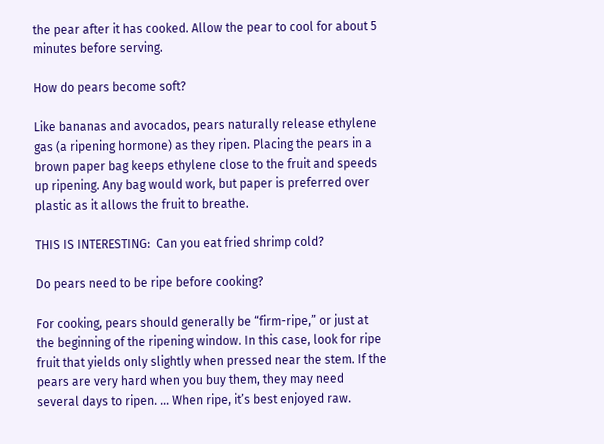the pear after it has cooked. Allow the pear to cool for about 5 minutes before serving.

How do pears become soft?

Like bananas and avocados, pears naturally release ethylene gas (a ripening hormone) as they ripen. Placing the pears in a brown paper bag keeps ethylene close to the fruit and speeds up ripening. Any bag would work, but paper is preferred over plastic as it allows the fruit to breathe.

THIS IS INTERESTING:  Can you eat fried shrimp cold?

Do pears need to be ripe before cooking?

For cooking, pears should generally be “firm-ripe,” or just at the beginning of the ripening window. In this case, look for ripe fruit that yields only slightly when pressed near the stem. If the pears are very hard when you buy them, they may need several days to ripen. … When ripe, it’s best enjoyed raw.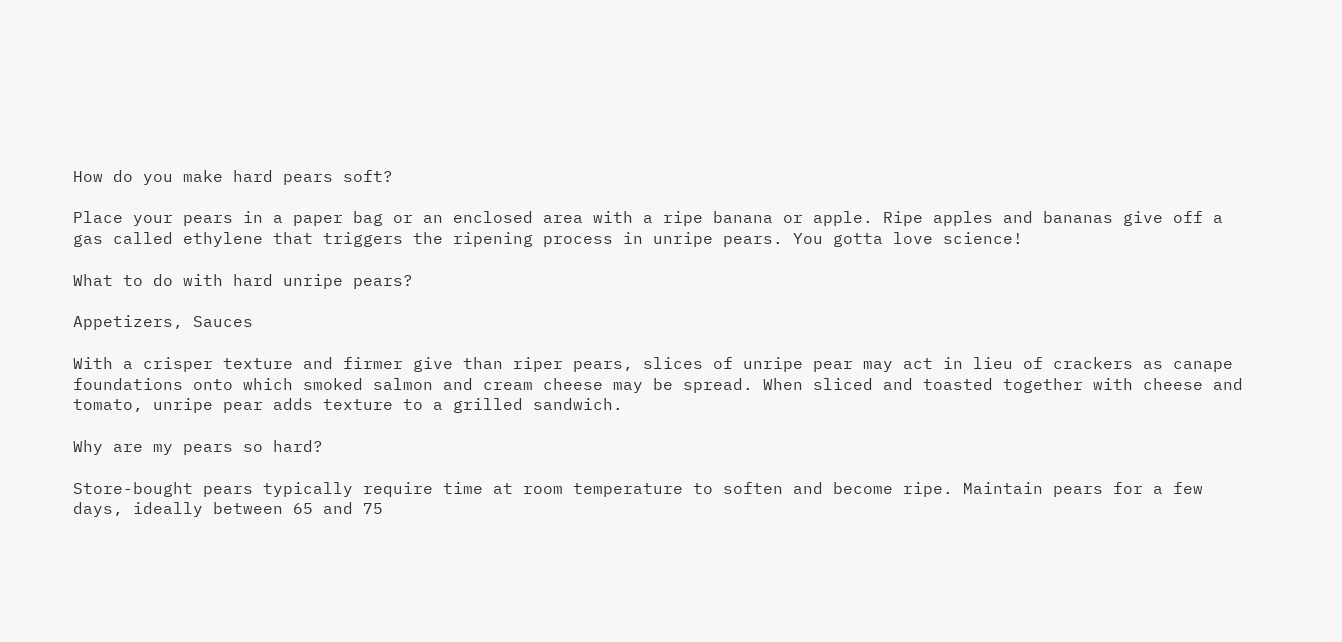How do you make hard pears soft?

Place your pears in a paper bag or an enclosed area with a ripe banana or apple. Ripe apples and bananas give off a gas called ethylene that triggers the ripening process in unripe pears. You gotta love science!

What to do with hard unripe pears?

Appetizers, Sauces

With a crisper texture and firmer give than riper pears, slices of unripe pear may act in lieu of crackers as canape foundations onto which smoked salmon and cream cheese may be spread. When sliced and toasted together with cheese and tomato, unripe pear adds texture to a grilled sandwich.

Why are my pears so hard?

Store-bought pears typically require time at room temperature to soften and become ripe. Maintain pears for a few days, ideally between 65 and 75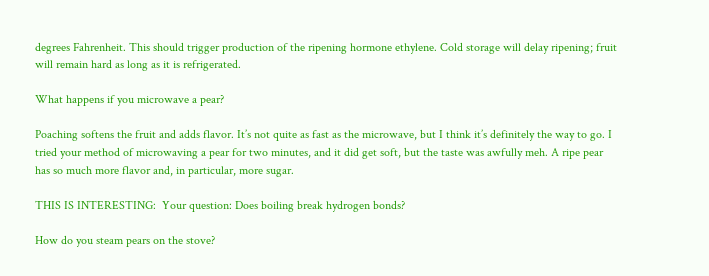degrees Fahrenheit. This should trigger production of the ripening hormone ethylene. Cold storage will delay ripening; fruit will remain hard as long as it is refrigerated.

What happens if you microwave a pear?

Poaching softens the fruit and adds flavor. It’s not quite as fast as the microwave, but I think it’s definitely the way to go. I tried your method of microwaving a pear for two minutes, and it did get soft, but the taste was awfully meh. A ripe pear has so much more flavor and, in particular, more sugar.

THIS IS INTERESTING:  Your question: Does boiling break hydrogen bonds?

How do you steam pears on the stove?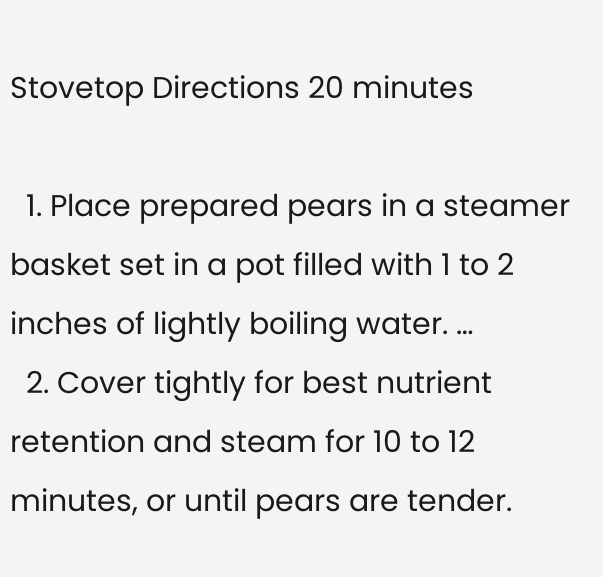Stovetop Directions 20 minutes

  1. Place prepared pears in a steamer basket set in a pot filled with 1 to 2 inches of lightly boiling water. …
  2. Cover tightly for best nutrient retention and steam for 10 to 12 minutes, or until pears are tender.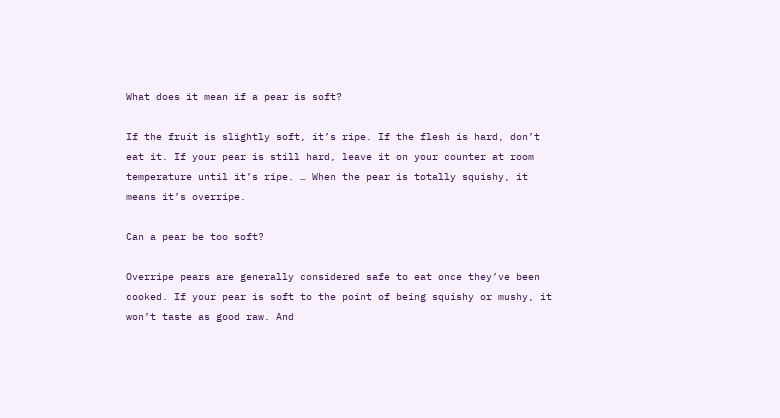What does it mean if a pear is soft?

If the fruit is slightly soft, it’s ripe. If the flesh is hard, don’t eat it. If your pear is still hard, leave it on your counter at room temperature until it’s ripe. … When the pear is totally squishy, it means it’s overripe.

Can a pear be too soft?

Overripe pears are generally considered safe to eat once they’ve been cooked. If your pear is soft to the point of being squishy or mushy, it won’t taste as good raw. And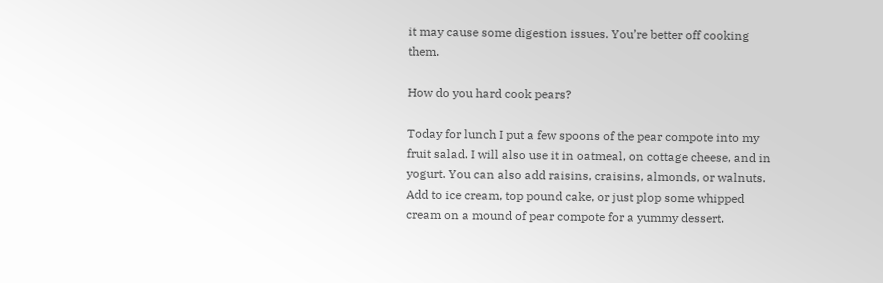it may cause some digestion issues. You’re better off cooking them.

How do you hard cook pears?

Today for lunch I put a few spoons of the pear compote into my fruit salad. I will also use it in oatmeal, on cottage cheese, and in yogurt. You can also add raisins, craisins, almonds, or walnuts. Add to ice cream, top pound cake, or just plop some whipped cream on a mound of pear compote for a yummy dessert.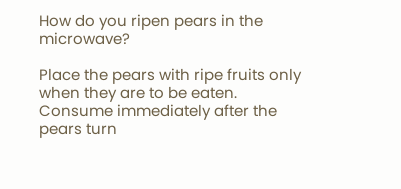How do you ripen pears in the microwave?

Place the pears with ripe fruits only when they are to be eaten. Consume immediately after the pears turn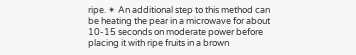ripe. ✴ An additional step to this method can be heating the pear in a microwave for about 10-15 seconds on moderate power before placing it with ripe fruits in a brown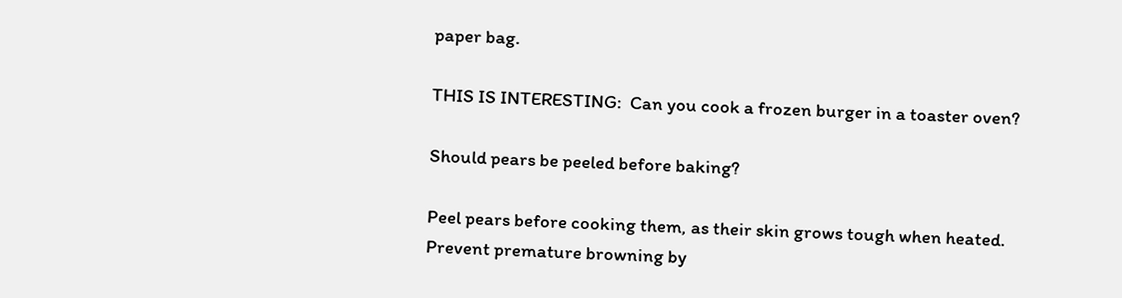paper bag.

THIS IS INTERESTING:  Can you cook a frozen burger in a toaster oven?

Should pears be peeled before baking?

Peel pears before cooking them, as their skin grows tough when heated. Prevent premature browning by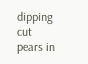dipping cut pears in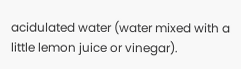acidulated water (water mixed with a little lemon juice or vinegar).